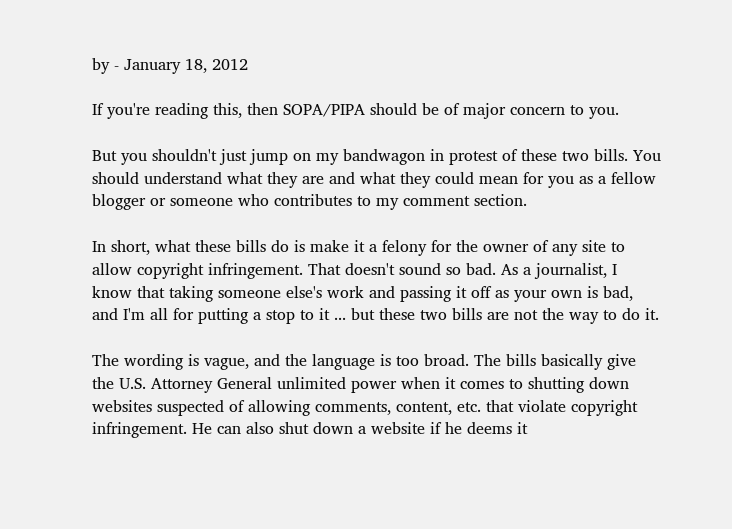by - January 18, 2012

If you're reading this, then SOPA/PIPA should be of major concern to you.

But you shouldn't just jump on my bandwagon in protest of these two bills. You should understand what they are and what they could mean for you as a fellow blogger or someone who contributes to my comment section.

In short, what these bills do is make it a felony for the owner of any site to allow copyright infringement. That doesn't sound so bad. As a journalist, I know that taking someone else's work and passing it off as your own is bad, and I'm all for putting a stop to it ... but these two bills are not the way to do it.

The wording is vague, and the language is too broad. The bills basically give the U.S. Attorney General unlimited power when it comes to shutting down websites suspected of allowing comments, content, etc. that violate copyright infringement. He can also shut down a website if he deems it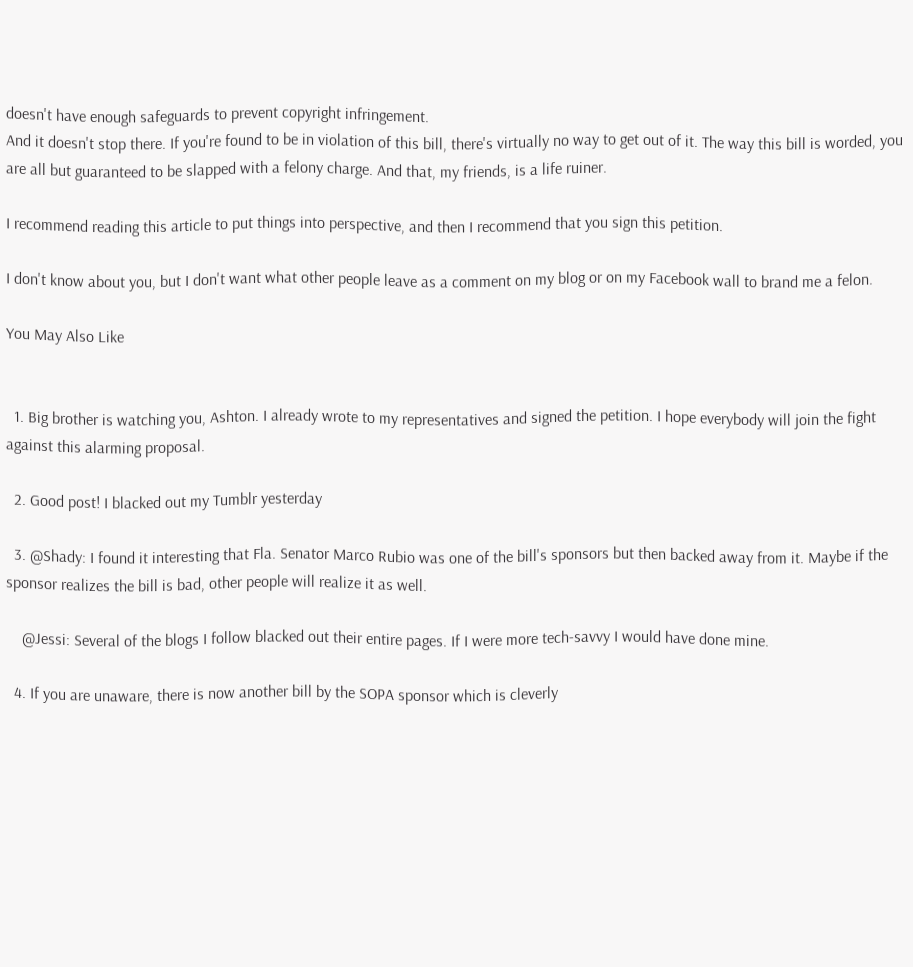doesn't have enough safeguards to prevent copyright infringement.
And it doesn't stop there. If you're found to be in violation of this bill, there's virtually no way to get out of it. The way this bill is worded, you are all but guaranteed to be slapped with a felony charge. And that, my friends, is a life ruiner.

I recommend reading this article to put things into perspective, and then I recommend that you sign this petition.

I don't know about you, but I don't want what other people leave as a comment on my blog or on my Facebook wall to brand me a felon.

You May Also Like


  1. Big brother is watching you, Ashton. I already wrote to my representatives and signed the petition. I hope everybody will join the fight against this alarming proposal.

  2. Good post! I blacked out my Tumblr yesterday

  3. @Shady: I found it interesting that Fla. Senator Marco Rubio was one of the bill's sponsors but then backed away from it. Maybe if the sponsor realizes the bill is bad, other people will realize it as well.

    @Jessi: Several of the blogs I follow blacked out their entire pages. If I were more tech-savvy I would have done mine.

  4. If you are unaware, there is now another bill by the SOPA sponsor which is cleverly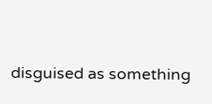disguised as something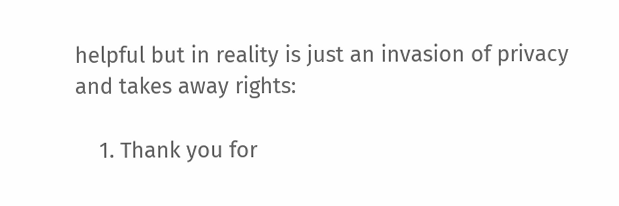helpful but in reality is just an invasion of privacy and takes away rights:

    1. Thank you for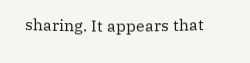sharing. It appears that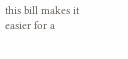this bill makes it easier for a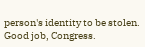person's identity to be stolen. Good job, Congress.